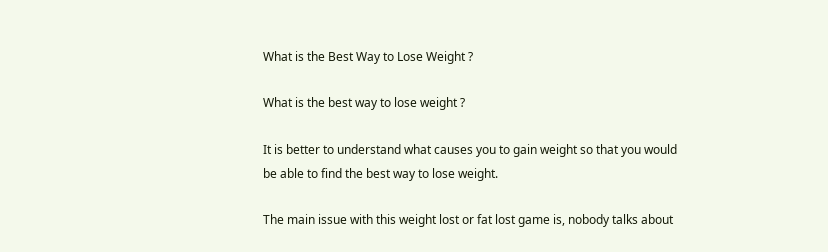What is the Best Way to Lose Weight ?

What is the best way to lose weight ?

It is better to understand what causes you to gain weight so that you would be able to find the best way to lose weight.

The main issue with this weight lost or fat lost game is, nobody talks about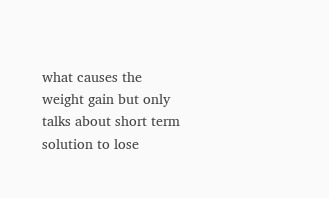what causes the weight gain but only talks about short term solution to lose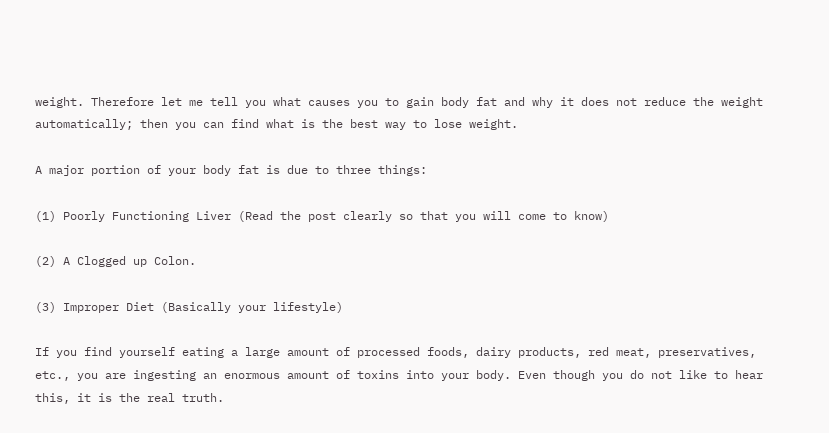weight. Therefore let me tell you what causes you to gain body fat and why it does not reduce the weight automatically; then you can find what is the best way to lose weight.

A major portion of your body fat is due to three things:

(1) Poorly Functioning Liver (Read the post clearly so that you will come to know)

(2) A Clogged up Colon.

(3) Improper Diet (Basically your lifestyle)

If you find yourself eating a large amount of processed foods, dairy products, red meat, preservatives, etc., you are ingesting an enormous amount of toxins into your body. Even though you do not like to hear this, it is the real truth.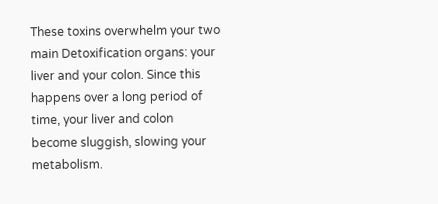These toxins overwhelm your two main Detoxification organs: your liver and your colon. Since this happens over a long period of time, your liver and colon become sluggish, slowing your metabolism.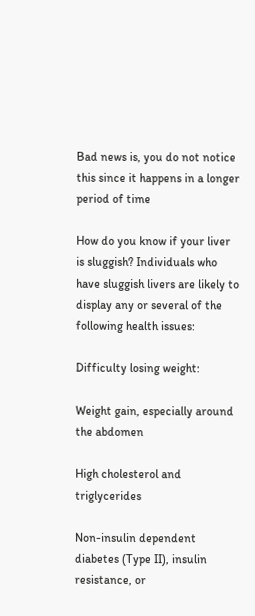Bad news is, you do not notice this since it happens in a longer period of time

How do you know if your liver is sluggish? Individuals who have sluggish livers are likely to display any or several of the following health issues:

Difficulty losing weight:

Weight gain, especially around the abdomen

High cholesterol and triglycerides

Non-insulin dependent diabetes (Type II), insulin resistance, or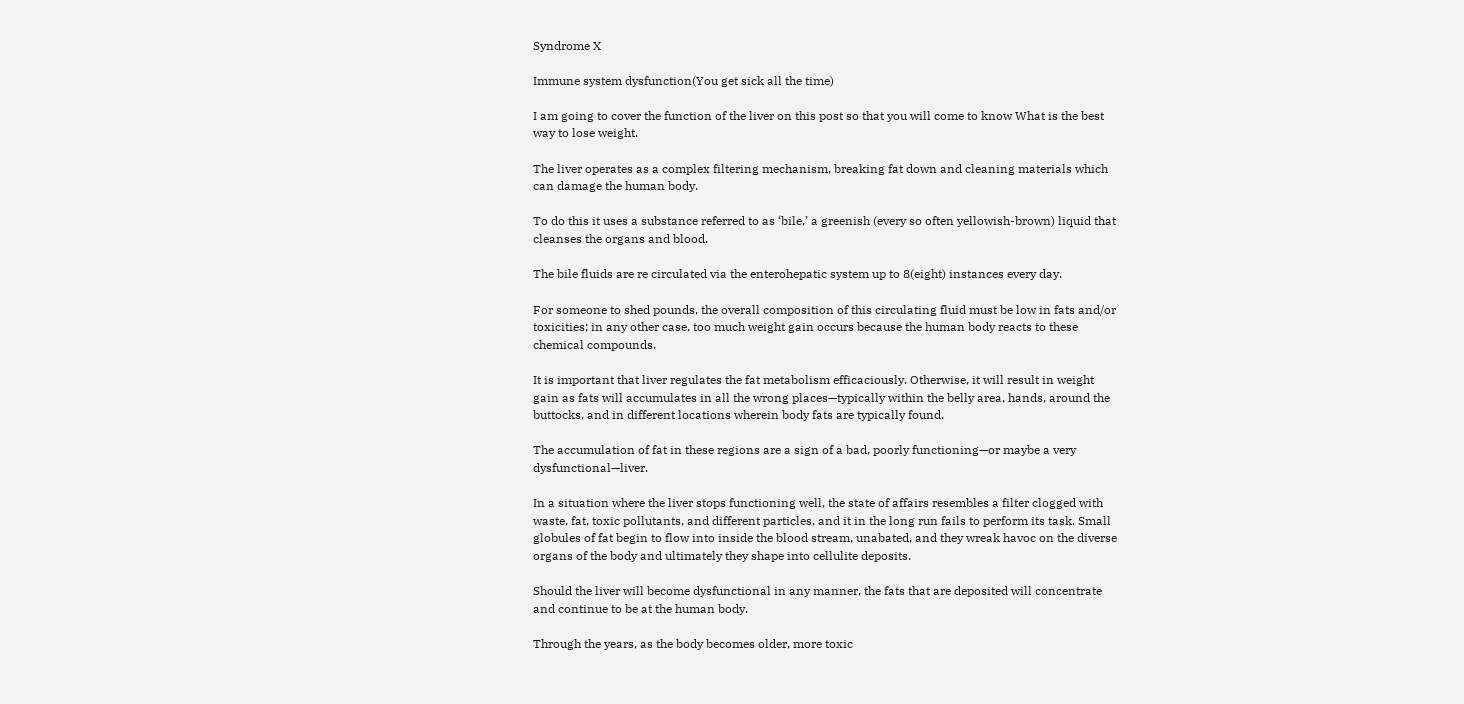Syndrome X

Immune system dysfunction(You get sick all the time)

I am going to cover the function of the liver on this post so that you will come to know What is the best way to lose weight.

The liver operates as a complex filtering mechanism, breaking fat down and cleaning materials which can damage the human body.

To do this it uses a substance referred to as ‘bile,’ a greenish (every so often yellowish-brown) liquid that cleanses the organs and blood.

The bile fluids are re circulated via the enterohepatic system up to 8(eight) instances every day.

For someone to shed pounds, the overall composition of this circulating fluid must be low in fats and/or toxicities; in any other case, too much weight gain occurs because the human body reacts to these chemical compounds.

It is important that liver regulates the fat metabolism efficaciously. Otherwise, it will result in weight gain as fats will accumulates in all the wrong places—typically within the belly area, hands, around the buttocks, and in different locations wherein body fats are typically found.

The accumulation of fat in these regions are a sign of a bad, poorly functioning—or maybe a very dysfunctional—liver.

In a situation where the liver stops functioning well, the state of affairs resembles a filter clogged with waste, fat, toxic pollutants, and different particles, and it in the long run fails to perform its task. Small globules of fat begin to flow into inside the blood stream, unabated, and they wreak havoc on the diverse organs of the body and ultimately they shape into cellulite deposits.

Should the liver will become dysfunctional in any manner, the fats that are deposited will concentrate and continue to be at the human body.

Through the years, as the body becomes older, more toxic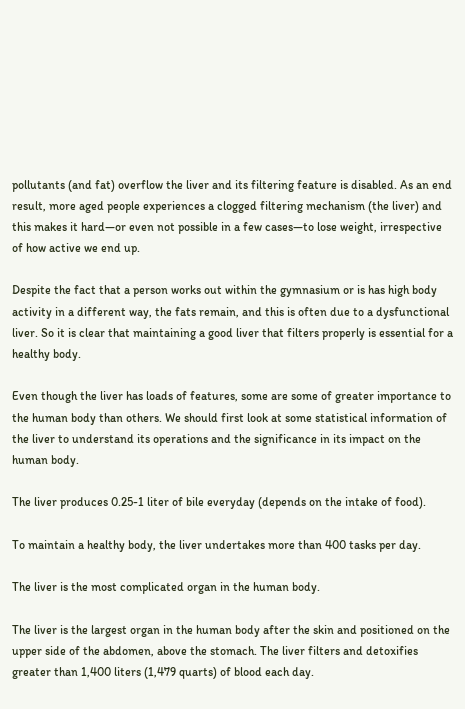pollutants (and fat) overflow the liver and its filtering feature is disabled. As an end result, more aged people experiences a clogged filtering mechanism (the liver) and this makes it hard—or even not possible in a few cases—to lose weight, irrespective of how active we end up.

Despite the fact that a person works out within the gymnasium or is has high body activity in a different way, the fats remain, and this is often due to a dysfunctional liver. So it is clear that maintaining a good liver that filters properly is essential for a healthy body.

Even though the liver has loads of features, some are some of greater importance to the human body than others. We should first look at some statistical information of the liver to understand its operations and the significance in its impact on the human body.

The liver produces 0.25-1 liter of bile everyday (depends on the intake of food).

To maintain a healthy body, the liver undertakes more than 400 tasks per day.

The liver is the most complicated organ in the human body.

The liver is the largest organ in the human body after the skin and positioned on the upper side of the abdomen, above the stomach. The liver filters and detoxifies greater than 1,400 liters (1,479 quarts) of blood each day.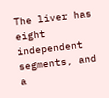The liver has eight independent segments, and a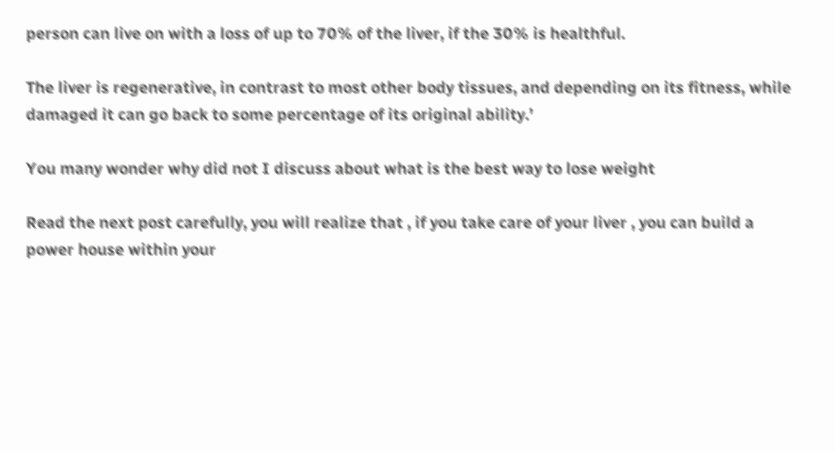person can live on with a loss of up to 70% of the liver, if the 30% is healthful.

The liver is regenerative, in contrast to most other body tissues, and depending on its fitness, while damaged it can go back to some percentage of its original ability.’

You many wonder why did not I discuss about what is the best way to lose weight

Read the next post carefully, you will realize that , if you take care of your liver , you can build a power house within your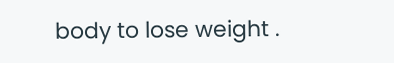body to lose weight .